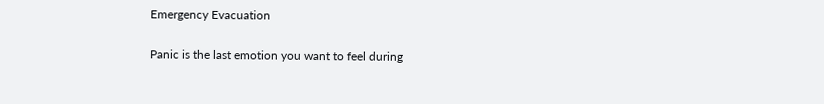Emergency Evacuation

Panic is the last emotion you want to feel during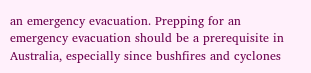an emergency evacuation. Prepping for an emergency evacuation should be a prerequisite in Australia, especially since bushfires and cyclones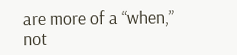are more of a “when,” not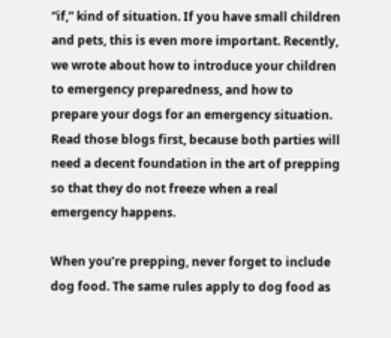“if,” kind of situation. If you have small children and pets, this is even more important. Recently, we wrote about how to introduce your children to emergency preparedness, and how to prepare your dogs for an emergency situation. Read those blogs first, because both parties will need a decent foundation in the art of prepping so that they do not freeze when a real emergency happens.

When you’re prepping, never forget to include dog food. The same rules apply to dog food as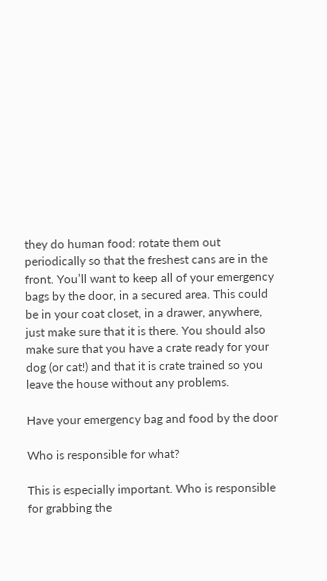they do human food: rotate them out periodically so that the freshest cans are in the front. You’ll want to keep all of your emergency bags by the door, in a secured area. This could be in your coat closet, in a drawer, anywhere, just make sure that it is there. You should also make sure that you have a crate ready for your dog (or cat!) and that it is crate trained so you leave the house without any problems.

Have your emergency bag and food by the door

Who is responsible for what?

This is especially important. Who is responsible for grabbing the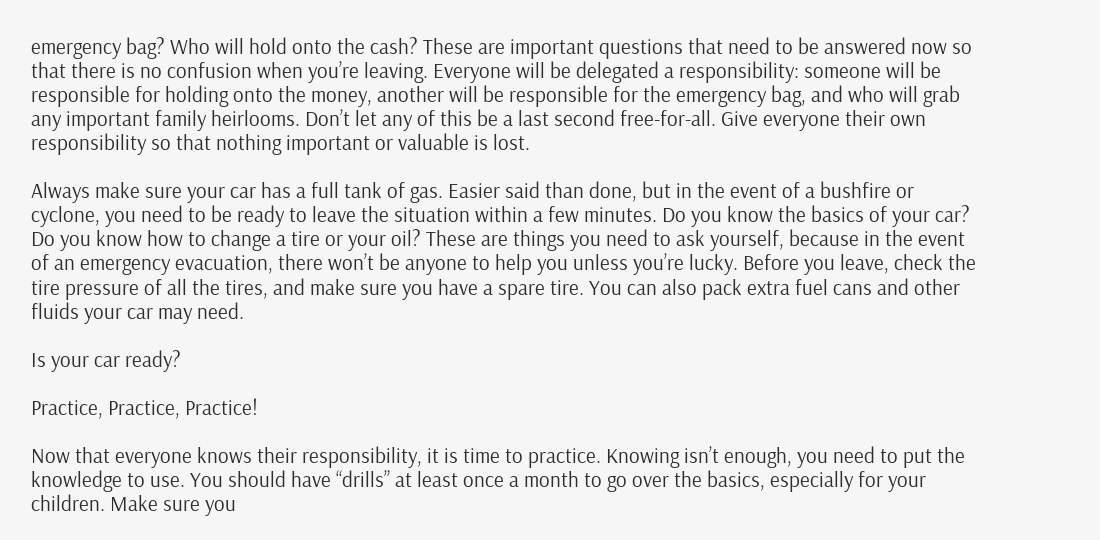emergency bag? Who will hold onto the cash? These are important questions that need to be answered now so that there is no confusion when you’re leaving. Everyone will be delegated a responsibility: someone will be responsible for holding onto the money, another will be responsible for the emergency bag, and who will grab any important family heirlooms. Don’t let any of this be a last second free-for-all. Give everyone their own responsibility so that nothing important or valuable is lost.

Always make sure your car has a full tank of gas. Easier said than done, but in the event of a bushfire or cyclone, you need to be ready to leave the situation within a few minutes. Do you know the basics of your car? Do you know how to change a tire or your oil? These are things you need to ask yourself, because in the event of an emergency evacuation, there won’t be anyone to help you unless you’re lucky. Before you leave, check the tire pressure of all the tires, and make sure you have a spare tire. You can also pack extra fuel cans and other fluids your car may need.

Is your car ready?

Practice, Practice, Practice!

Now that everyone knows their responsibility, it is time to practice. Knowing isn’t enough, you need to put the knowledge to use. You should have “drills” at least once a month to go over the basics, especially for your children. Make sure you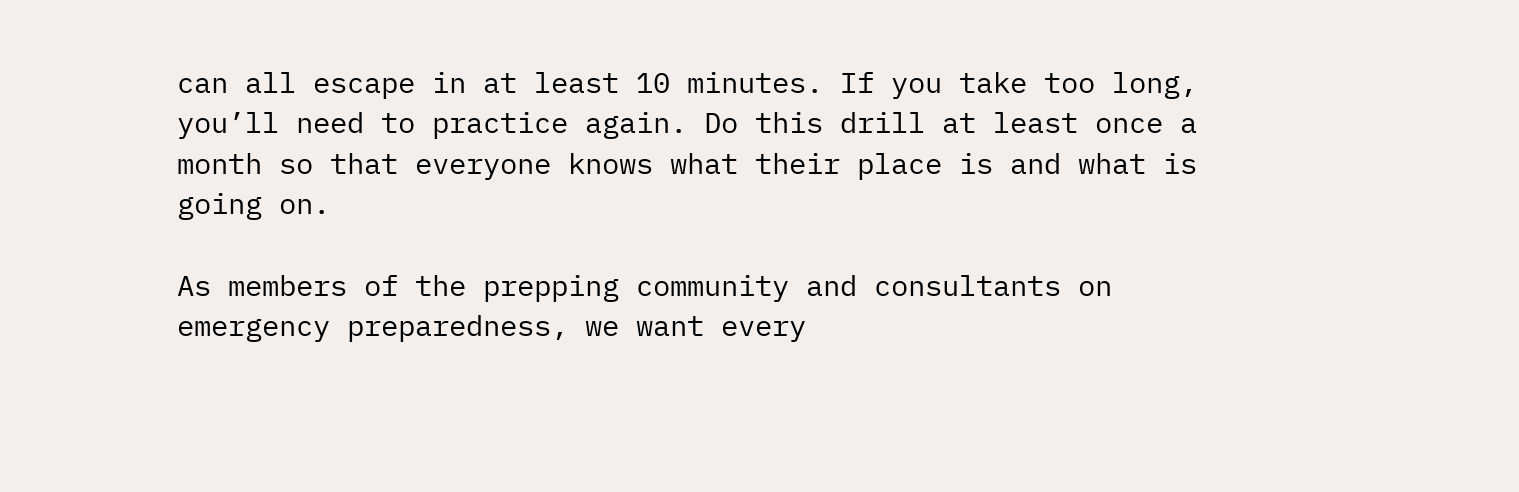can all escape in at least 10 minutes. If you take too long, you’ll need to practice again. Do this drill at least once a month so that everyone knows what their place is and what is going on.

As members of the prepping community and consultants on emergency preparedness, we want every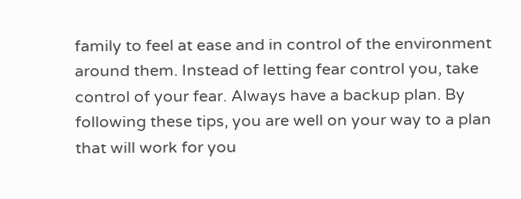family to feel at ease and in control of the environment around them. Instead of letting fear control you, take control of your fear. Always have a backup plan. By following these tips, you are well on your way to a plan that will work for you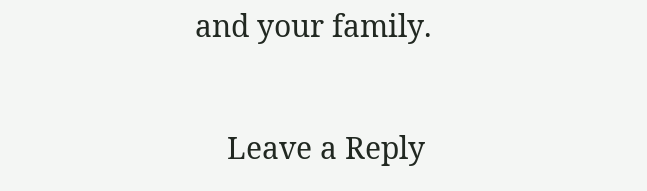and your family.

    Leave a Reply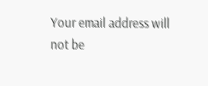Your email address will not be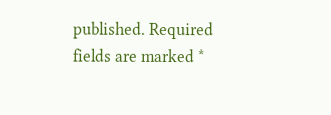published. Required fields are marked *